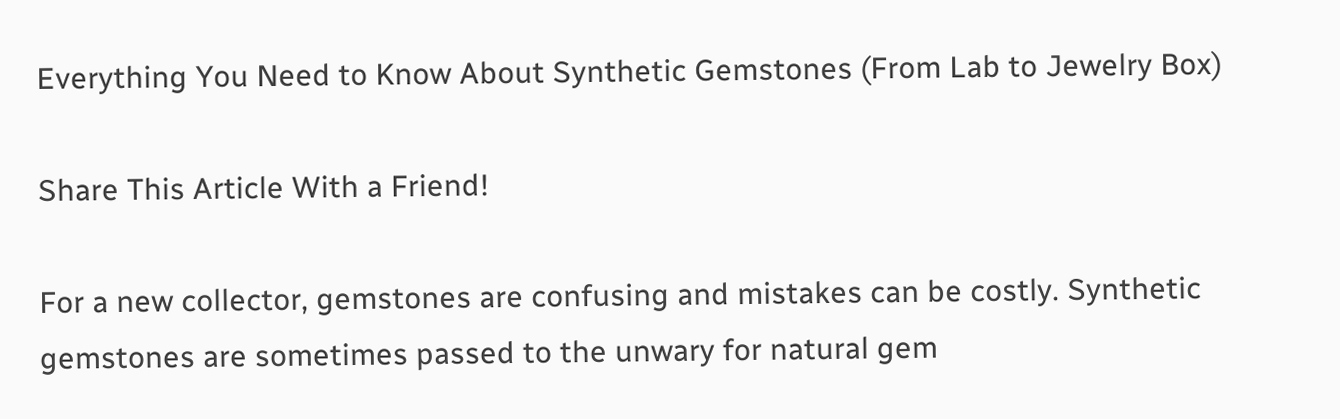Everything You Need to Know About Synthetic Gemstones (From Lab to Jewelry Box)

Share This Article With a Friend!

For a new collector, gemstones are confusing and mistakes can be costly. Synthetic gemstones are sometimes passed to the unwary for natural gem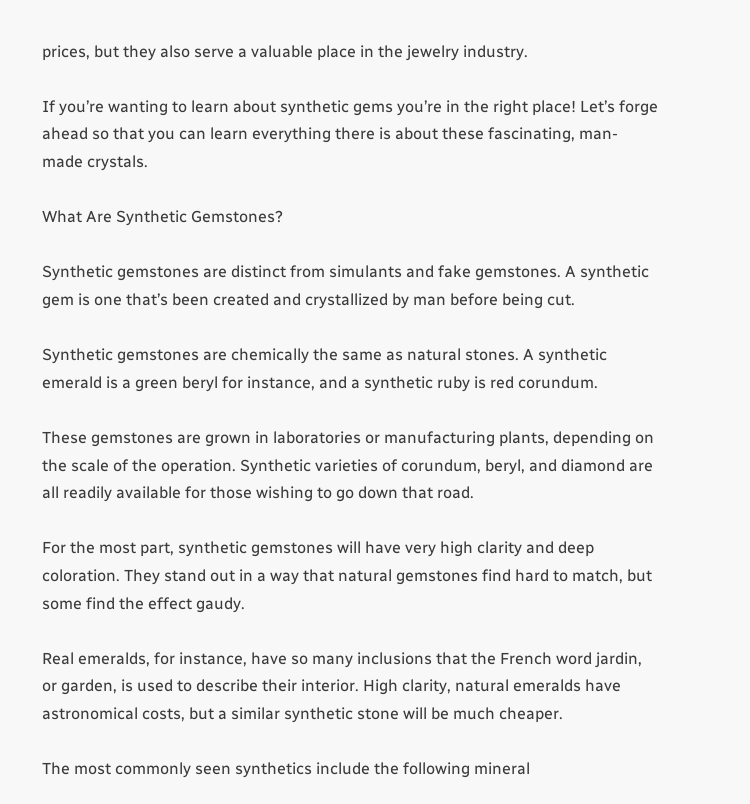prices, but they also serve a valuable place in the jewelry industry.

If you’re wanting to learn about synthetic gems you’re in the right place! Let’s forge ahead so that you can learn everything there is about these fascinating, man-made crystals.

What Are Synthetic Gemstones?

Synthetic gemstones are distinct from simulants and fake gemstones. A synthetic gem is one that’s been created and crystallized by man before being cut.

Synthetic gemstones are chemically the same as natural stones. A synthetic emerald is a green beryl for instance, and a synthetic ruby is red corundum.

These gemstones are grown in laboratories or manufacturing plants, depending on the scale of the operation. Synthetic varieties of corundum, beryl, and diamond are all readily available for those wishing to go down that road.

For the most part, synthetic gemstones will have very high clarity and deep coloration. They stand out in a way that natural gemstones find hard to match, but some find the effect gaudy.

Real emeralds, for instance, have so many inclusions that the French word jardin, or garden, is used to describe their interior. High clarity, natural emeralds have astronomical costs, but a similar synthetic stone will be much cheaper.

The most commonly seen synthetics include the following mineral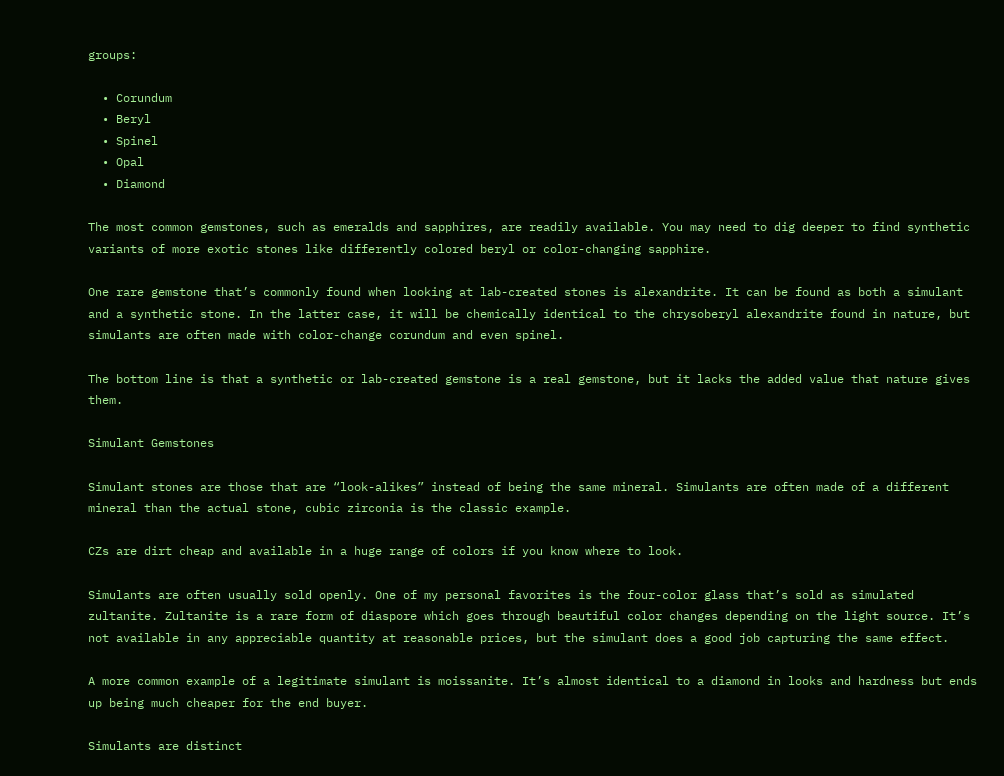groups:

  • Corundum
  • Beryl
  • Spinel
  • Opal
  • Diamond

The most common gemstones, such as emeralds and sapphires, are readily available. You may need to dig deeper to find synthetic variants of more exotic stones like differently colored beryl or color-changing sapphire.

One rare gemstone that’s commonly found when looking at lab-created stones is alexandrite. It can be found as both a simulant and a synthetic stone. In the latter case, it will be chemically identical to the chrysoberyl alexandrite found in nature, but simulants are often made with color-change corundum and even spinel.

The bottom line is that a synthetic or lab-created gemstone is a real gemstone, but it lacks the added value that nature gives them.

Simulant Gemstones

Simulant stones are those that are “look-alikes” instead of being the same mineral. Simulants are often made of a different mineral than the actual stone, cubic zirconia is the classic example.

CZs are dirt cheap and available in a huge range of colors if you know where to look.

Simulants are often usually sold openly. One of my personal favorites is the four-color glass that’s sold as simulated zultanite. Zultanite is a rare form of diaspore which goes through beautiful color changes depending on the light source. It’s not available in any appreciable quantity at reasonable prices, but the simulant does a good job capturing the same effect.

A more common example of a legitimate simulant is moissanite. It’s almost identical to a diamond in looks and hardness but ends up being much cheaper for the end buyer.

Simulants are distinct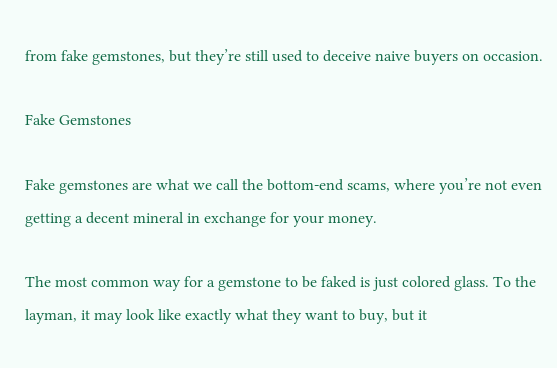from fake gemstones, but they’re still used to deceive naive buyers on occasion.

Fake Gemstones

Fake gemstones are what we call the bottom-end scams, where you’re not even getting a decent mineral in exchange for your money.

The most common way for a gemstone to be faked is just colored glass. To the layman, it may look like exactly what they want to buy, but it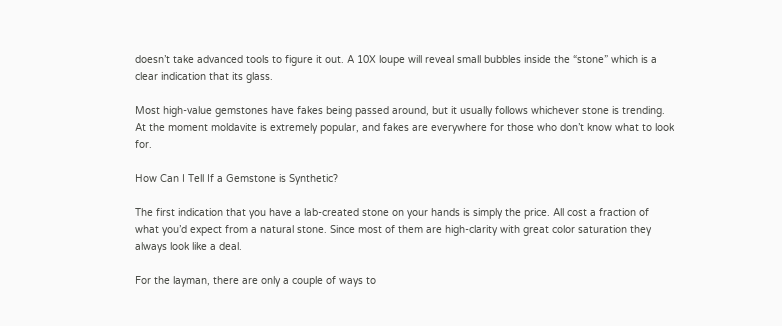doesn’t take advanced tools to figure it out. A 10X loupe will reveal small bubbles inside the “stone” which is a clear indication that its glass.

Most high-value gemstones have fakes being passed around, but it usually follows whichever stone is trending. At the moment moldavite is extremely popular, and fakes are everywhere for those who don’t know what to look for.

How Can I Tell If a Gemstone is Synthetic?

The first indication that you have a lab-created stone on your hands is simply the price. All cost a fraction of what you’d expect from a natural stone. Since most of them are high-clarity with great color saturation they always look like a deal.

For the layman, there are only a couple of ways to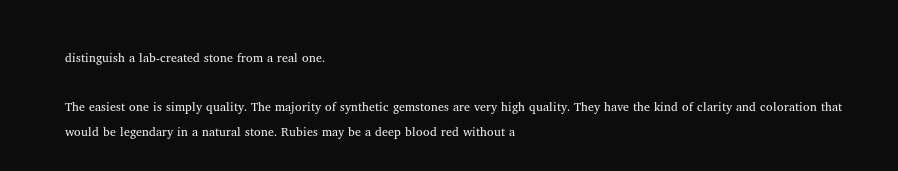distinguish a lab-created stone from a real one.

The easiest one is simply quality. The majority of synthetic gemstones are very high quality. They have the kind of clarity and coloration that would be legendary in a natural stone. Rubies may be a deep blood red without a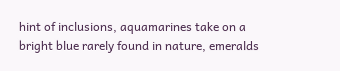hint of inclusions, aquamarines take on a bright blue rarely found in nature, emeralds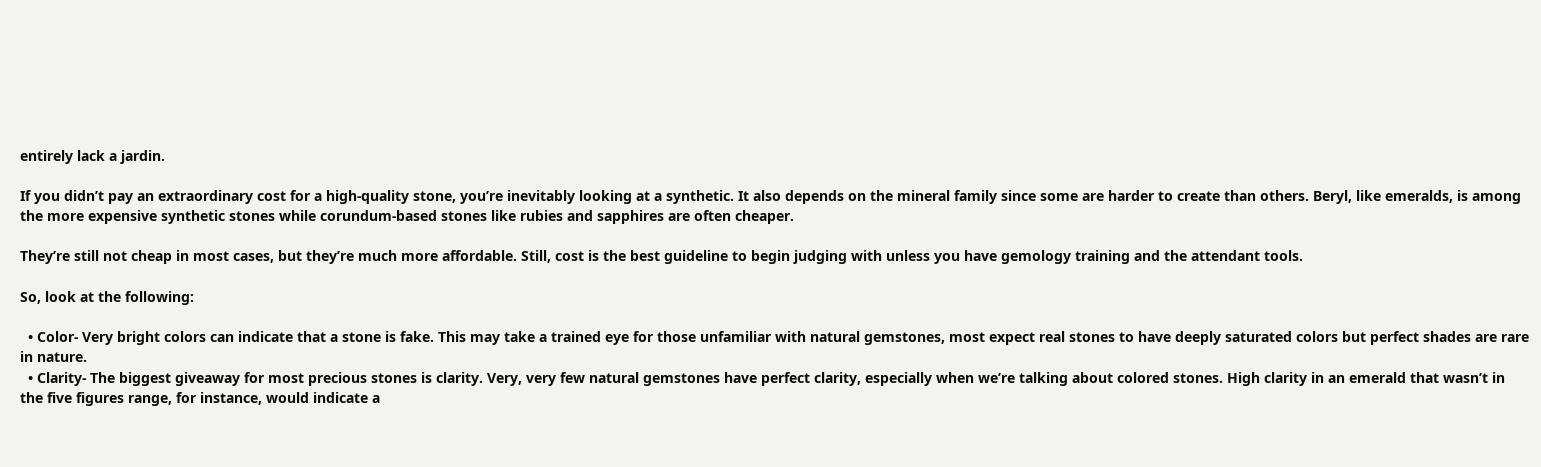entirely lack a jardin.

If you didn’t pay an extraordinary cost for a high-quality stone, you’re inevitably looking at a synthetic. It also depends on the mineral family since some are harder to create than others. Beryl, like emeralds, is among the more expensive synthetic stones while corundum-based stones like rubies and sapphires are often cheaper.

They’re still not cheap in most cases, but they’re much more affordable. Still, cost is the best guideline to begin judging with unless you have gemology training and the attendant tools.

So, look at the following:

  • Color- Very bright colors can indicate that a stone is fake. This may take a trained eye for those unfamiliar with natural gemstones, most expect real stones to have deeply saturated colors but perfect shades are rare in nature.
  • Clarity- The biggest giveaway for most precious stones is clarity. Very, very few natural gemstones have perfect clarity, especially when we’re talking about colored stones. High clarity in an emerald that wasn’t in the five figures range, for instance, would indicate a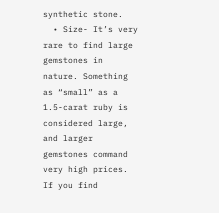synthetic stone.
  • Size- It’s very rare to find large gemstones in nature. Something as “small” as a 1.5-carat ruby is considered large, and larger gemstones command very high prices. If you find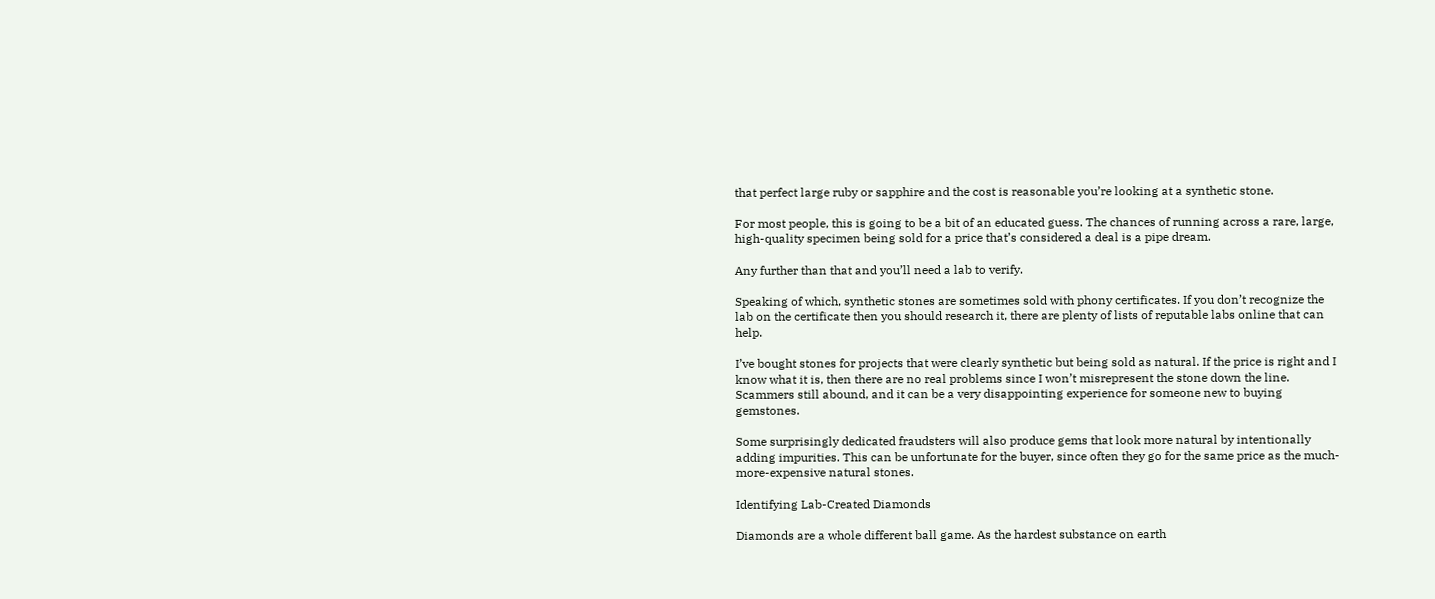that perfect large ruby or sapphire and the cost is reasonable you’re looking at a synthetic stone.

For most people, this is going to be a bit of an educated guess. The chances of running across a rare, large, high-quality specimen being sold for a price that’s considered a deal is a pipe dream.

Any further than that and you’ll need a lab to verify.

Speaking of which, synthetic stones are sometimes sold with phony certificates. If you don’t recognize the lab on the certificate then you should research it, there are plenty of lists of reputable labs online that can help.

I’ve bought stones for projects that were clearly synthetic but being sold as natural. If the price is right and I know what it is, then there are no real problems since I won’t misrepresent the stone down the line. Scammers still abound, and it can be a very disappointing experience for someone new to buying gemstones.

Some surprisingly dedicated fraudsters will also produce gems that look more natural by intentionally adding impurities. This can be unfortunate for the buyer, since often they go for the same price as the much-more-expensive natural stones.

Identifying Lab-Created Diamonds

Diamonds are a whole different ball game. As the hardest substance on earth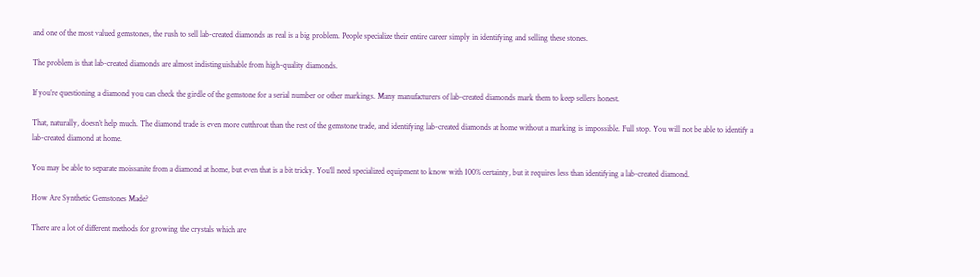and one of the most valued gemstones, the rush to sell lab-created diamonds as real is a big problem. People specialize their entire career simply in identifying and selling these stones.

The problem is that lab-created diamonds are almost indistinguishable from high-quality diamonds.

If you’re questioning a diamond you can check the girdle of the gemstone for a serial number or other markings. Many manufacturers of lab-created diamonds mark them to keep sellers honest.

That, naturally, doesn’t help much. The diamond trade is even more cutthroat than the rest of the gemstone trade, and identifying lab-created diamonds at home without a marking is impossible. Full stop. You will not be able to identify a lab-created diamond at home.

You may be able to separate moissanite from a diamond at home, but even that is a bit tricky. You’ll need specialized equipment to know with 100% certainty, but it requires less than identifying a lab-created diamond.

How Are Synthetic Gemstones Made?

There are a lot of different methods for growing the crystals which are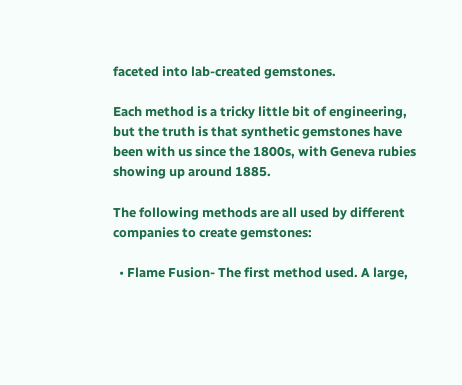faceted into lab-created gemstones.

Each method is a tricky little bit of engineering, but the truth is that synthetic gemstones have been with us since the 1800s, with Geneva rubies showing up around 1885.

The following methods are all used by different companies to create gemstones:

  • Flame Fusion- The first method used. A large,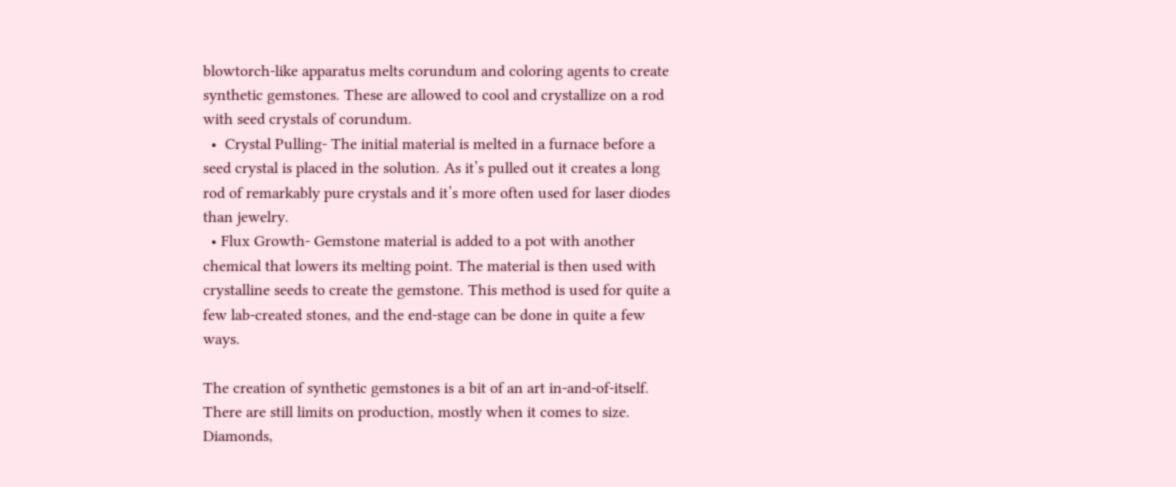blowtorch-like apparatus melts corundum and coloring agents to create synthetic gemstones. These are allowed to cool and crystallize on a rod with seed crystals of corundum.
  •  Crystal Pulling- The initial material is melted in a furnace before a seed crystal is placed in the solution. As it’s pulled out it creates a long rod of remarkably pure crystals and it’s more often used for laser diodes than jewelry.
  • Flux Growth- Gemstone material is added to a pot with another chemical that lowers its melting point. The material is then used with crystalline seeds to create the gemstone. This method is used for quite a few lab-created stones, and the end-stage can be done in quite a few ways.

The creation of synthetic gemstones is a bit of an art in-and-of-itself. There are still limits on production, mostly when it comes to size. Diamonds,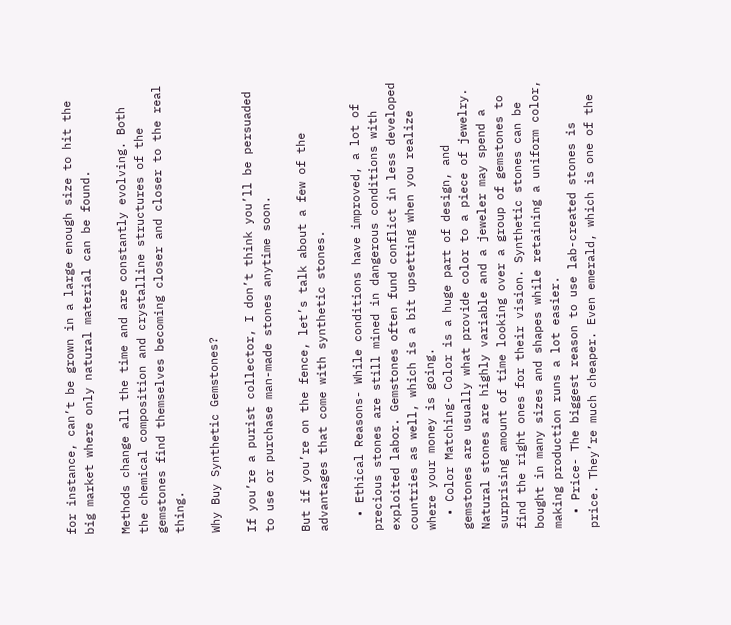for instance, can’t be grown in a large enough size to hit the big market where only natural material can be found.

Methods change all the time and are constantly evolving. Both the chemical composition and crystalline structures of the gemstones find themselves becoming closer and closer to the real thing.

Why Buy Synthetic Gemstones?

If you’re a purist collector, I don’t think you’ll be persuaded to use or purchase man-made stones anytime soon.

But if you’re on the fence, let’s talk about a few of the advantages that come with synthetic stones.

  • Ethical Reasons- While conditions have improved, a lot of precious stones are still mined in dangerous conditions with exploited labor. Gemstones often fund conflict in less developed countries as well, which is a bit upsetting when you realize where your money is going.
  • Color Matching- Color is a huge part of design, and gemstones are usually what provide color to a piece of jewelry.  Natural stones are highly variable and a jeweler may spend a surprising amount of time looking over a group of gemstones to find the right ones for their vision. Synthetic stones can be bought in many sizes and shapes while retaining a uniform color, making production runs a lot easier.
  • Price- The biggest reason to use lab-created stones is price. They’re much cheaper. Even emerald, which is one of the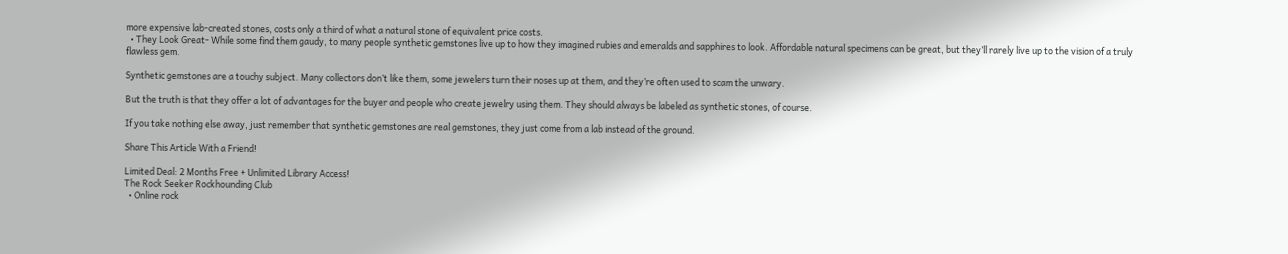more expensive lab-created stones, costs only a third of what a natural stone of equivalent price costs.
  • They Look Great- While some find them gaudy, to many people synthetic gemstones live up to how they imagined rubies and emeralds and sapphires to look. Affordable natural specimens can be great, but they’ll rarely live up to the vision of a truly flawless gem.

Synthetic gemstones are a touchy subject. Many collectors don’t like them, some jewelers turn their noses up at them, and they’re often used to scam the unwary.

But the truth is that they offer a lot of advantages for the buyer and people who create jewelry using them. They should always be labeled as synthetic stones, of course.

If you take nothing else away, just remember that synthetic gemstones are real gemstones, they just come from a lab instead of the ground.

Share This Article With a Friend!

Limited Deal: 2 Months Free + Unlimited Library Access!
The Rock Seeker Rockhounding Club
  • Online rock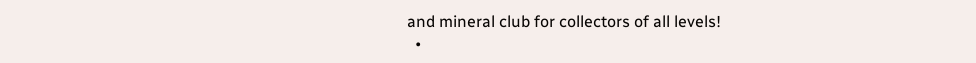and mineral club for collectors of all levels!
  •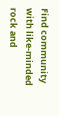Find community with like-minded rock and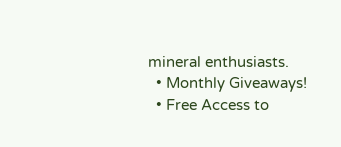mineral enthusiasts.
  • Monthly Giveaways!
  • Free Access to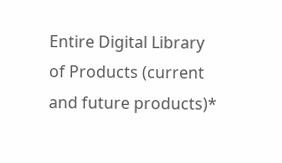Entire Digital Library of Products (current and future products)*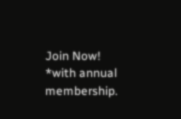Join Now!
*with annual membership.